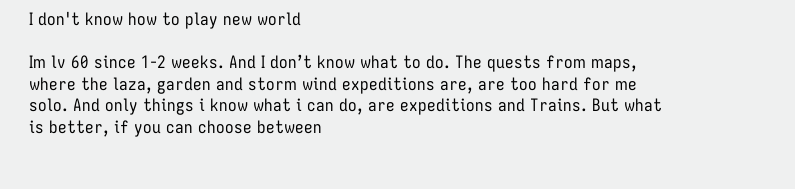I don't know how to play new world

Im lv 60 since 1-2 weeks. And I don’t know what to do. The quests from maps, where the laza, garden and storm wind expeditions are, are too hard for me solo. And only things i know what i can do, are expeditions and Trains. But what is better, if you can choose between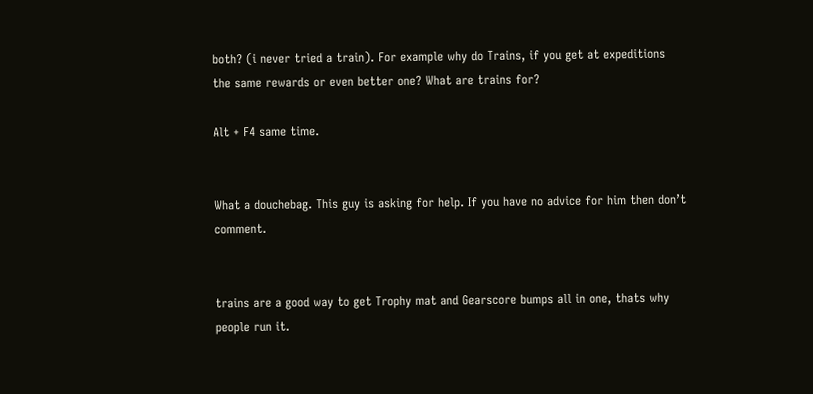both? (i never tried a train). For example why do Trains, if you get at expeditions the same rewards or even better one? What are trains for?

Alt + F4 same time.


What a douchebag. This guy is asking for help. If you have no advice for him then don’t comment.


trains are a good way to get Trophy mat and Gearscore bumps all in one, thats why people run it.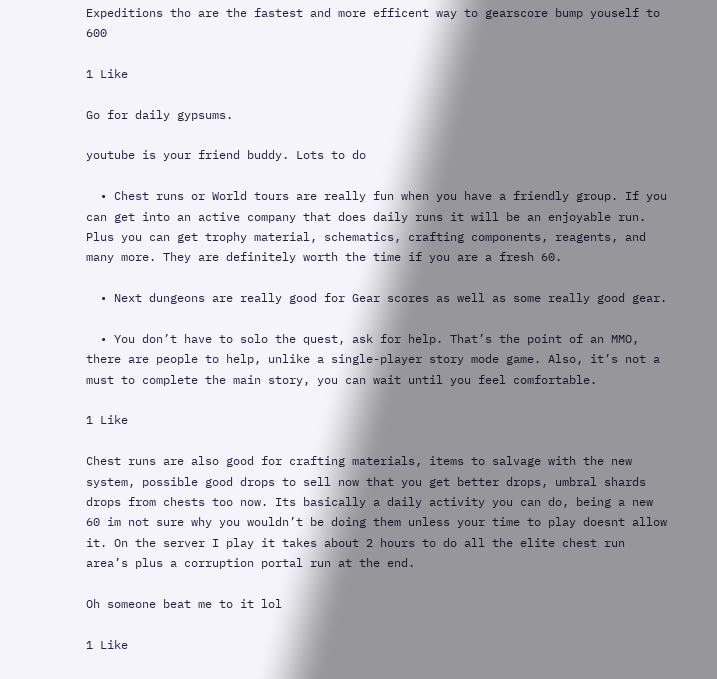Expeditions tho are the fastest and more efficent way to gearscore bump youself to 600

1 Like

Go for daily gypsums.

youtube is your friend buddy. Lots to do

  • Chest runs or World tours are really fun when you have a friendly group. If you can get into an active company that does daily runs it will be an enjoyable run. Plus you can get trophy material, schematics, crafting components, reagents, and many more. They are definitely worth the time if you are a fresh 60.

  • Next dungeons are really good for Gear scores as well as some really good gear.

  • You don’t have to solo the quest, ask for help. That’s the point of an MMO, there are people to help, unlike a single-player story mode game. Also, it’s not a must to complete the main story, you can wait until you feel comfortable.

1 Like

Chest runs are also good for crafting materials, items to salvage with the new system, possible good drops to sell now that you get better drops, umbral shards drops from chests too now. Its basically a daily activity you can do, being a new 60 im not sure why you wouldn’t be doing them unless your time to play doesnt allow it. On the server I play it takes about 2 hours to do all the elite chest run area’s plus a corruption portal run at the end.

Oh someone beat me to it lol

1 Like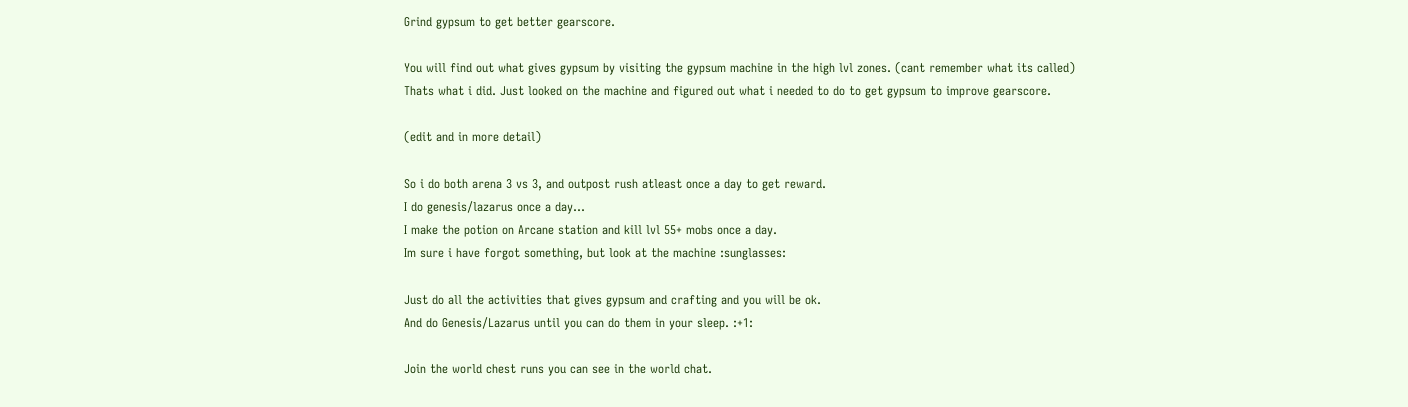Grind gypsum to get better gearscore.

You will find out what gives gypsum by visiting the gypsum machine in the high lvl zones. (cant remember what its called)
Thats what i did. Just looked on the machine and figured out what i needed to do to get gypsum to improve gearscore.

(edit and in more detail)

So i do both arena 3 vs 3, and outpost rush atleast once a day to get reward.
I do genesis/lazarus once a day…
I make the potion on Arcane station and kill lvl 55+ mobs once a day.
Im sure i have forgot something, but look at the machine :sunglasses:

Just do all the activities that gives gypsum and crafting and you will be ok.
And do Genesis/Lazarus until you can do them in your sleep. :+1:

Join the world chest runs you can see in the world chat.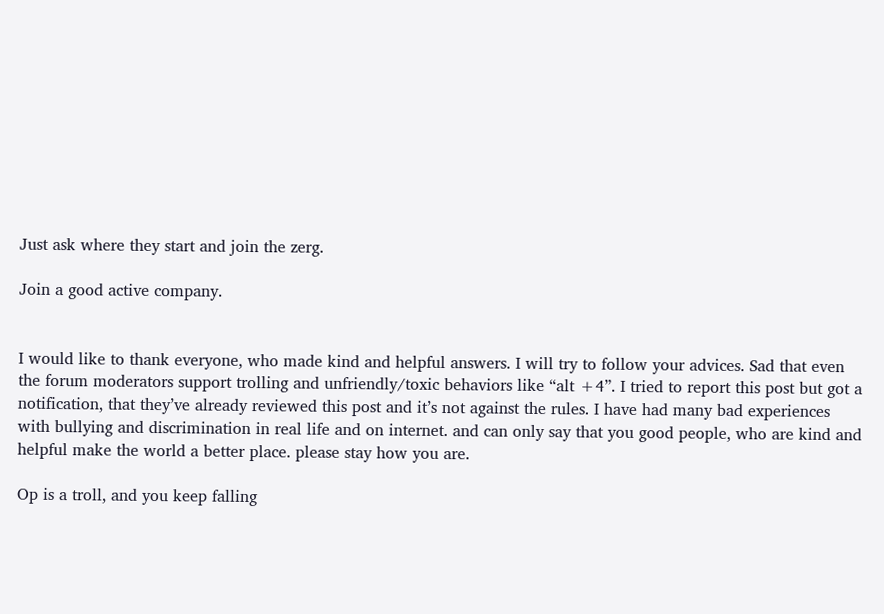Just ask where they start and join the zerg.

Join a good active company.


I would like to thank everyone, who made kind and helpful answers. I will try to follow your advices. Sad that even the forum moderators support trolling and unfriendly/toxic behaviors like “alt +4”. I tried to report this post but got a notification, that they’ve already reviewed this post and it’s not against the rules. I have had many bad experiences with bullying and discrimination in real life and on internet. and can only say that you good people, who are kind and helpful make the world a better place. please stay how you are.

Op is a troll, and you keep falling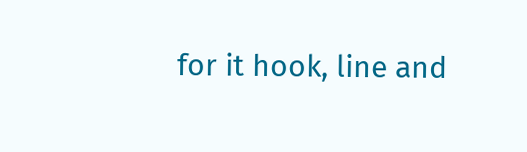for it hook, line and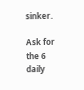sinker.

Ask for the 6 daily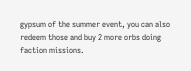gypsum of the summer event, you can also redeem those and buy 2 more orbs doing faction missions.